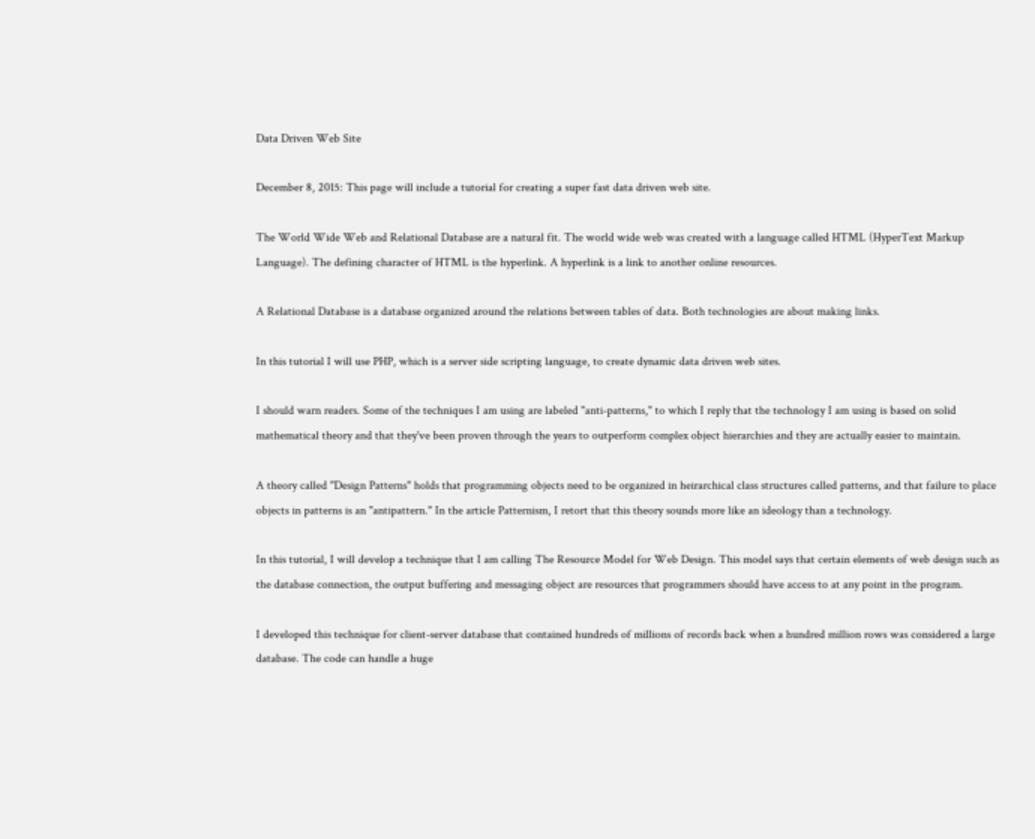Data Driven Web Site

December 8, 2015: This page will include a tutorial for creating a super fast data driven web site.

The World Wide Web and Relational Database are a natural fit. The world wide web was created with a language called HTML (HyperText Markup Language). The defining character of HTML is the hyperlink. A hyperlink is a link to another online resources.

A Relational Database is a database organized around the relations between tables of data. Both technologies are about making links.

In this tutorial I will use PHP, which is a server side scripting language, to create dynamic data driven web sites.

I should warn readers. Some of the techniques I am using are labeled "anti-patterns," to which I reply that the technology I am using is based on solid mathematical theory and that they've been proven through the years to outperform complex object hierarchies and they are actually easier to maintain.

A theory called "Design Patterns" holds that programming objects need to be organized in heirarchical class structures called patterns, and that failure to place objects in patterns is an "antipattern." In the article Patternism, I retort that this theory sounds more like an ideology than a technology.

In this tutorial, I will develop a technique that I am calling The Resource Model for Web Design. This model says that certain elements of web design such as the database connection, the output buffering and messaging object are resources that programmers should have access to at any point in the program.

I developed this technique for client-server database that contained hundreds of millions of records back when a hundred million rows was considered a large database. The code can handle a huge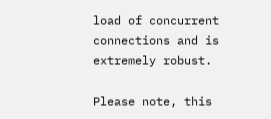load of concurrent connections and is extremely robust.

Please note, this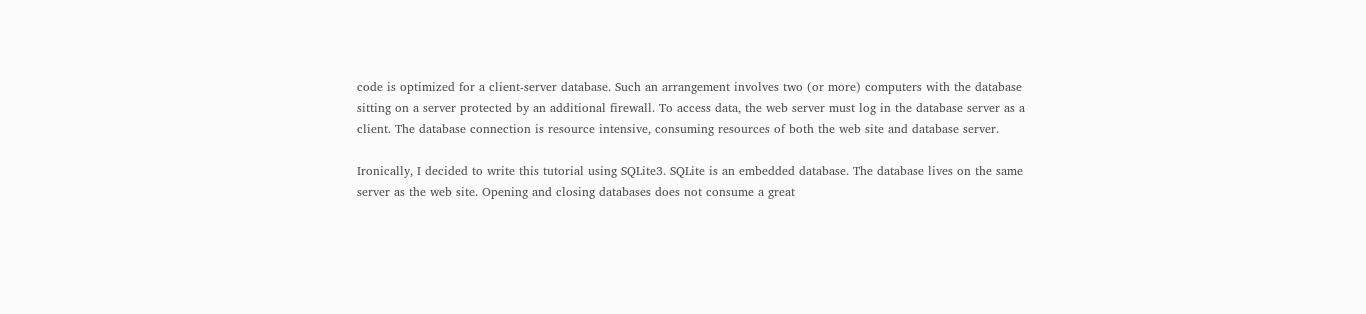code is optimized for a client-server database. Such an arrangement involves two (or more) computers with the database sitting on a server protected by an additional firewall. To access data, the web server must log in the database server as a client. The database connection is resource intensive, consuming resources of both the web site and database server.

Ironically, I decided to write this tutorial using SQLite3. SQLite is an embedded database. The database lives on the same server as the web site. Opening and closing databases does not consume a great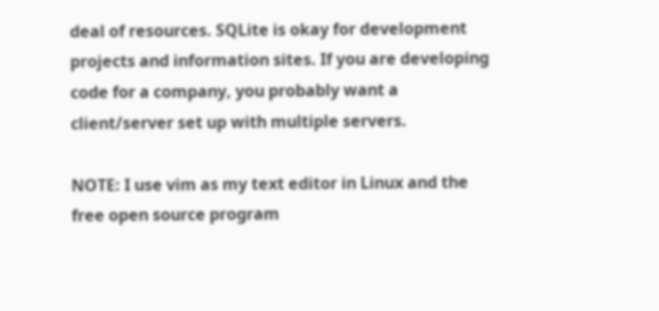deal of resources. SQLite is okay for development projects and information sites. If you are developing code for a company, you probably want a client/server set up with multiple servers.

NOTE: I use vim as my text editor in Linux and the free open source program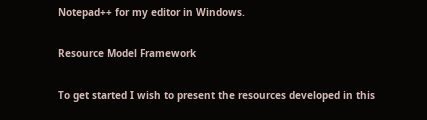Notepad++ for my editor in Windows.

Resource Model Framework

To get started I wish to present the resources developed in this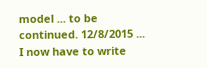model ... to be continued. 12/8/2015 ... I now have to write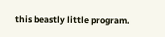this beastly little program.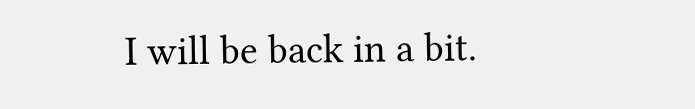I will be back in a bit.